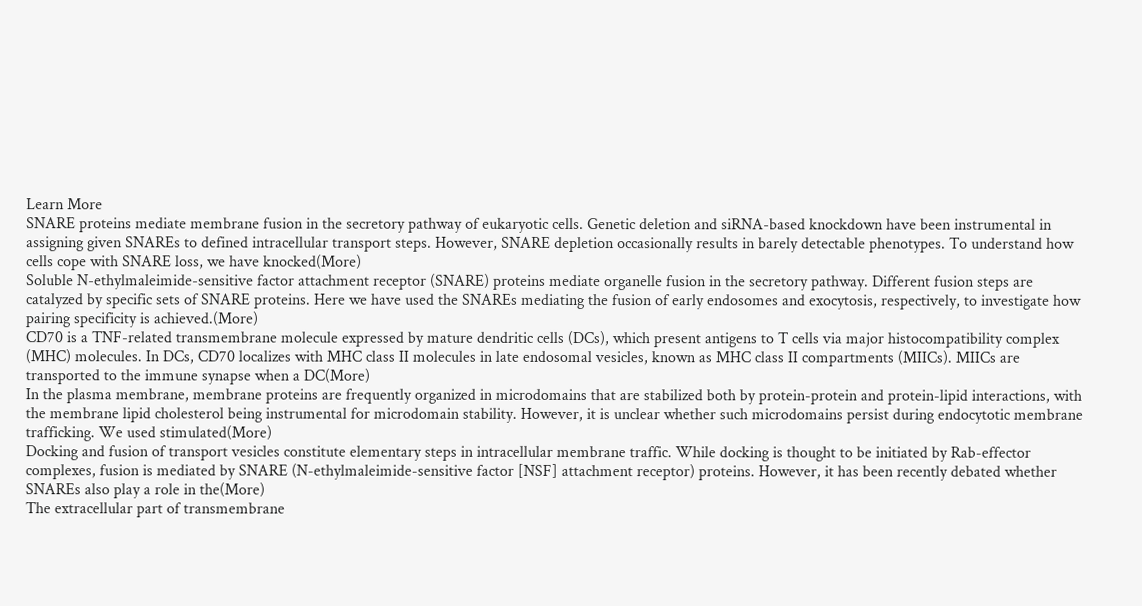Learn More
SNARE proteins mediate membrane fusion in the secretory pathway of eukaryotic cells. Genetic deletion and siRNA-based knockdown have been instrumental in assigning given SNAREs to defined intracellular transport steps. However, SNARE depletion occasionally results in barely detectable phenotypes. To understand how cells cope with SNARE loss, we have knocked(More)
Soluble N-ethylmaleimide-sensitive factor attachment receptor (SNARE) proteins mediate organelle fusion in the secretory pathway. Different fusion steps are catalyzed by specific sets of SNARE proteins. Here we have used the SNAREs mediating the fusion of early endosomes and exocytosis, respectively, to investigate how pairing specificity is achieved.(More)
CD70 is a TNF-related transmembrane molecule expressed by mature dendritic cells (DCs), which present antigens to T cells via major histocompatibility complex (MHC) molecules. In DCs, CD70 localizes with MHC class II molecules in late endosomal vesicles, known as MHC class II compartments (MIICs). MIICs are transported to the immune synapse when a DC(More)
In the plasma membrane, membrane proteins are frequently organized in microdomains that are stabilized both by protein-protein and protein-lipid interactions, with the membrane lipid cholesterol being instrumental for microdomain stability. However, it is unclear whether such microdomains persist during endocytotic membrane trafficking. We used stimulated(More)
Docking and fusion of transport vesicles constitute elementary steps in intracellular membrane traffic. While docking is thought to be initiated by Rab-effector complexes, fusion is mediated by SNARE (N-ethylmaleimide-sensitive factor [NSF] attachment receptor) proteins. However, it has been recently debated whether SNAREs also play a role in the(More)
The extracellular part of transmembrane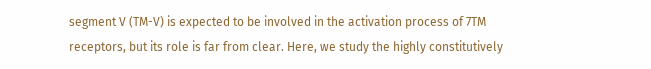segment V (TM-V) is expected to be involved in the activation process of 7TM receptors, but its role is far from clear. Here, we study the highly constitutively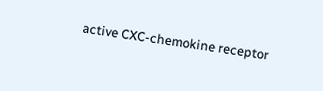active CXC-chemokine receptor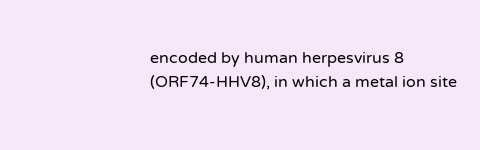encoded by human herpesvirus 8 (ORF74-HHV8), in which a metal ion site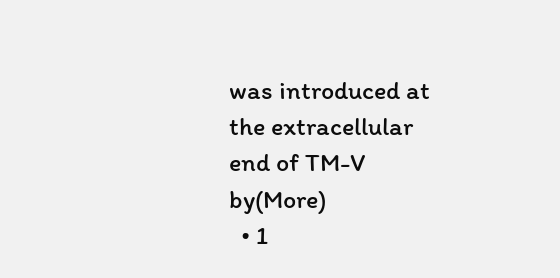was introduced at the extracellular end of TM-V by(More)
  • 1